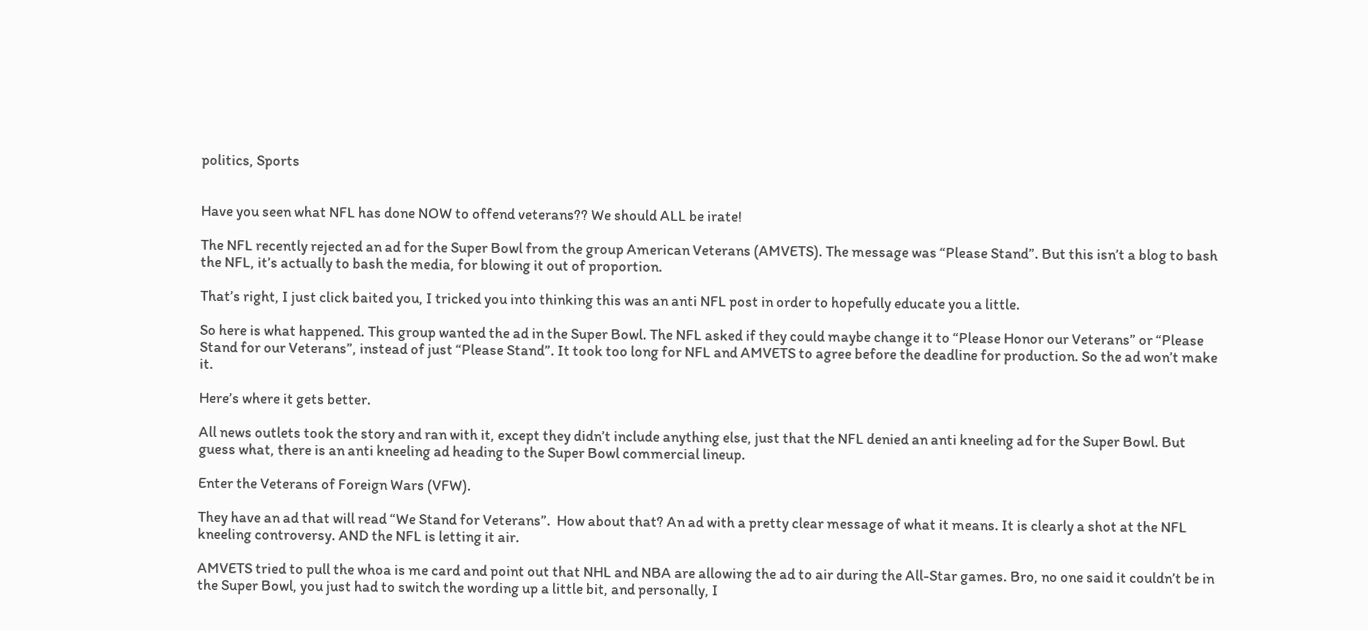politics, Sports


Have you seen what NFL has done NOW to offend veterans?? We should ALL be irate!

The NFL recently rejected an ad for the Super Bowl from the group American Veterans (AMVETS). The message was “Please Stand”. But this isn’t a blog to bash the NFL, it’s actually to bash the media, for blowing it out of proportion.

That’s right, I just click baited you, I tricked you into thinking this was an anti NFL post in order to hopefully educate you a little.

So here is what happened. This group wanted the ad in the Super Bowl. The NFL asked if they could maybe change it to “Please Honor our Veterans” or “Please Stand for our Veterans”, instead of just “Please Stand”. It took too long for NFL and AMVETS to agree before the deadline for production. So the ad won’t make it.

Here’s where it gets better.

All news outlets took the story and ran with it, except they didn’t include anything else, just that the NFL denied an anti kneeling ad for the Super Bowl. But guess what, there is an anti kneeling ad heading to the Super Bowl commercial lineup.

Enter the Veterans of Foreign Wars (VFW).

They have an ad that will read “We Stand for Veterans”.  How about that? An ad with a pretty clear message of what it means. It is clearly a shot at the NFL kneeling controversy. AND the NFL is letting it air.

AMVETS tried to pull the whoa is me card and point out that NHL and NBA are allowing the ad to air during the All-Star games. Bro, no one said it couldn’t be in the Super Bowl, you just had to switch the wording up a little bit, and personally, I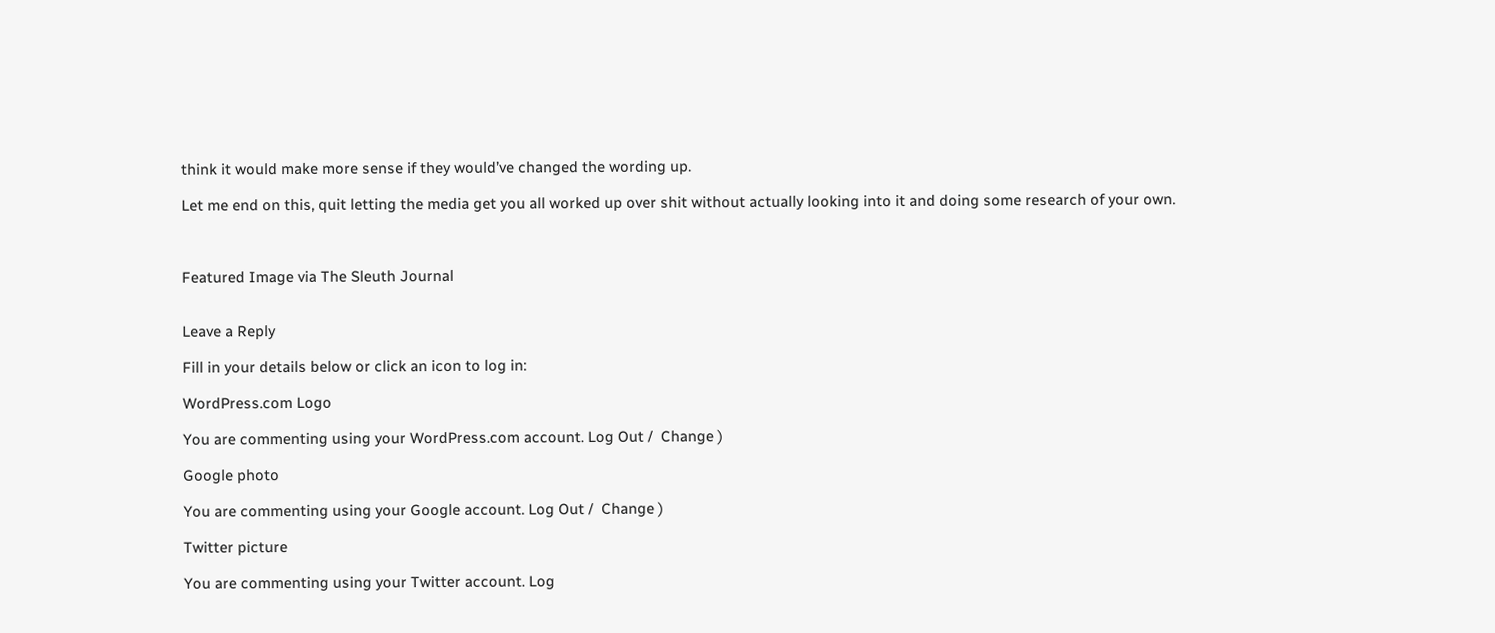think it would make more sense if they would’ve changed the wording up.

Let me end on this, quit letting the media get you all worked up over shit without actually looking into it and doing some research of your own.



Featured Image via The Sleuth Journal


Leave a Reply

Fill in your details below or click an icon to log in:

WordPress.com Logo

You are commenting using your WordPress.com account. Log Out /  Change )

Google photo

You are commenting using your Google account. Log Out /  Change )

Twitter picture

You are commenting using your Twitter account. Log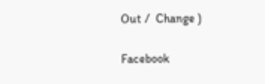Out /  Change )

Facebook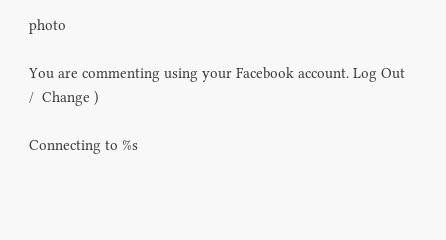photo

You are commenting using your Facebook account. Log Out /  Change )

Connecting to %s